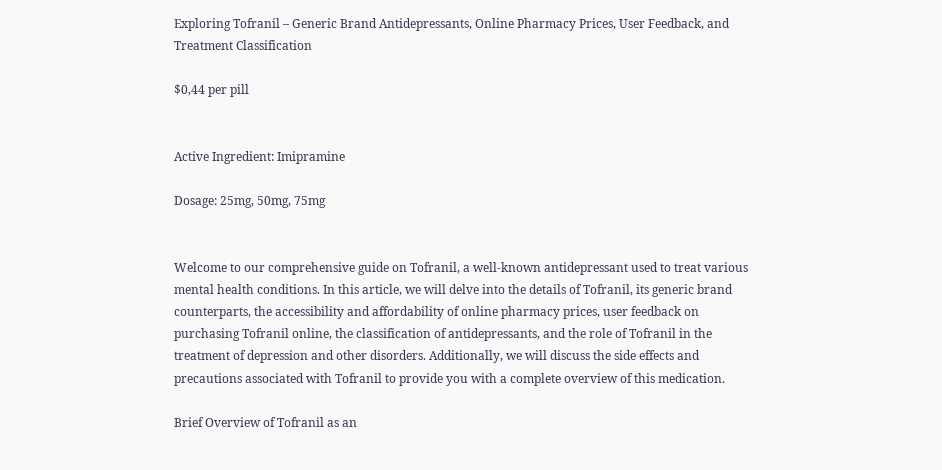Exploring Tofranil – Generic Brand Antidepressants, Online Pharmacy Prices, User Feedback, and Treatment Classification

$0,44 per pill


Active Ingredient: Imipramine

Dosage: 25mg, 50mg, 75mg


Welcome to our comprehensive guide on Tofranil, a well-known antidepressant used to treat various mental health conditions. In this article, we will delve into the details of Tofranil, its generic brand counterparts, the accessibility and affordability of online pharmacy prices, user feedback on purchasing Tofranil online, the classification of antidepressants, and the role of Tofranil in the treatment of depression and other disorders. Additionally, we will discuss the side effects and precautions associated with Tofranil to provide you with a complete overview of this medication.

Brief Overview of Tofranil as an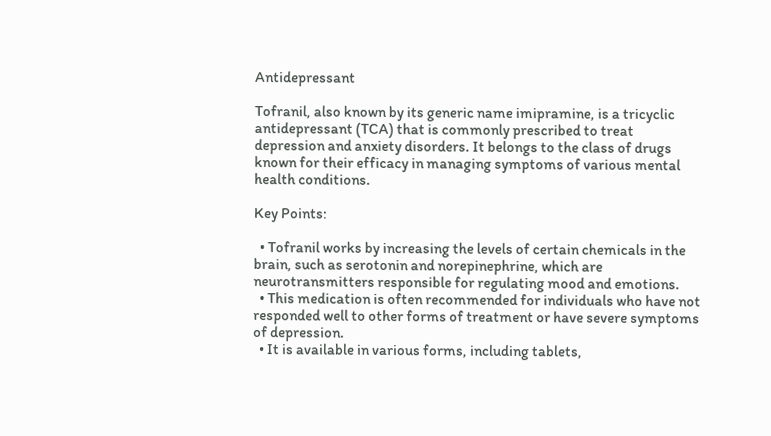Antidepressant

Tofranil, also known by its generic name imipramine, is a tricyclic antidepressant (TCA) that is commonly prescribed to treat depression and anxiety disorders. It belongs to the class of drugs known for their efficacy in managing symptoms of various mental health conditions.

Key Points:

  • Tofranil works by increasing the levels of certain chemicals in the brain, such as serotonin and norepinephrine, which are neurotransmitters responsible for regulating mood and emotions.
  • This medication is often recommended for individuals who have not responded well to other forms of treatment or have severe symptoms of depression.
  • It is available in various forms, including tablets,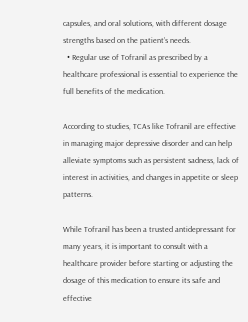capsules, and oral solutions, with different dosage strengths based on the patient’s needs.
  • Regular use of Tofranil as prescribed by a healthcare professional is essential to experience the full benefits of the medication.

According to studies, TCAs like Tofranil are effective in managing major depressive disorder and can help alleviate symptoms such as persistent sadness, lack of interest in activities, and changes in appetite or sleep patterns.

While Tofranil has been a trusted antidepressant for many years, it is important to consult with a healthcare provider before starting or adjusting the dosage of this medication to ensure its safe and effective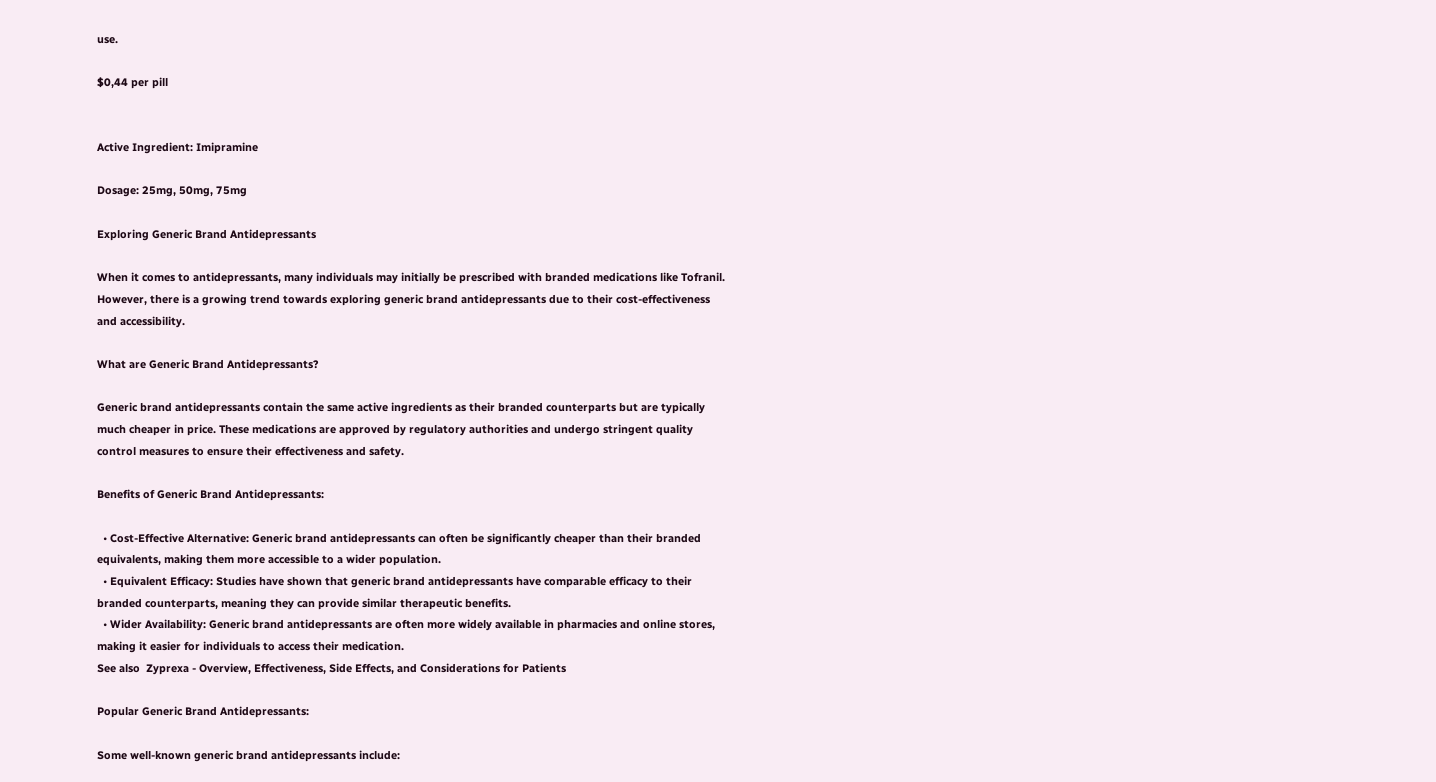use.

$0,44 per pill


Active Ingredient: Imipramine

Dosage: 25mg, 50mg, 75mg

Exploring Generic Brand Antidepressants

When it comes to antidepressants, many individuals may initially be prescribed with branded medications like Tofranil. However, there is a growing trend towards exploring generic brand antidepressants due to their cost-effectiveness and accessibility.

What are Generic Brand Antidepressants?

Generic brand antidepressants contain the same active ingredients as their branded counterparts but are typically much cheaper in price. These medications are approved by regulatory authorities and undergo stringent quality control measures to ensure their effectiveness and safety.

Benefits of Generic Brand Antidepressants:

  • Cost-Effective Alternative: Generic brand antidepressants can often be significantly cheaper than their branded equivalents, making them more accessible to a wider population.
  • Equivalent Efficacy: Studies have shown that generic brand antidepressants have comparable efficacy to their branded counterparts, meaning they can provide similar therapeutic benefits.
  • Wider Availability: Generic brand antidepressants are often more widely available in pharmacies and online stores, making it easier for individuals to access their medication.
See also  Zyprexa - Overview, Effectiveness, Side Effects, and Considerations for Patients

Popular Generic Brand Antidepressants:

Some well-known generic brand antidepressants include: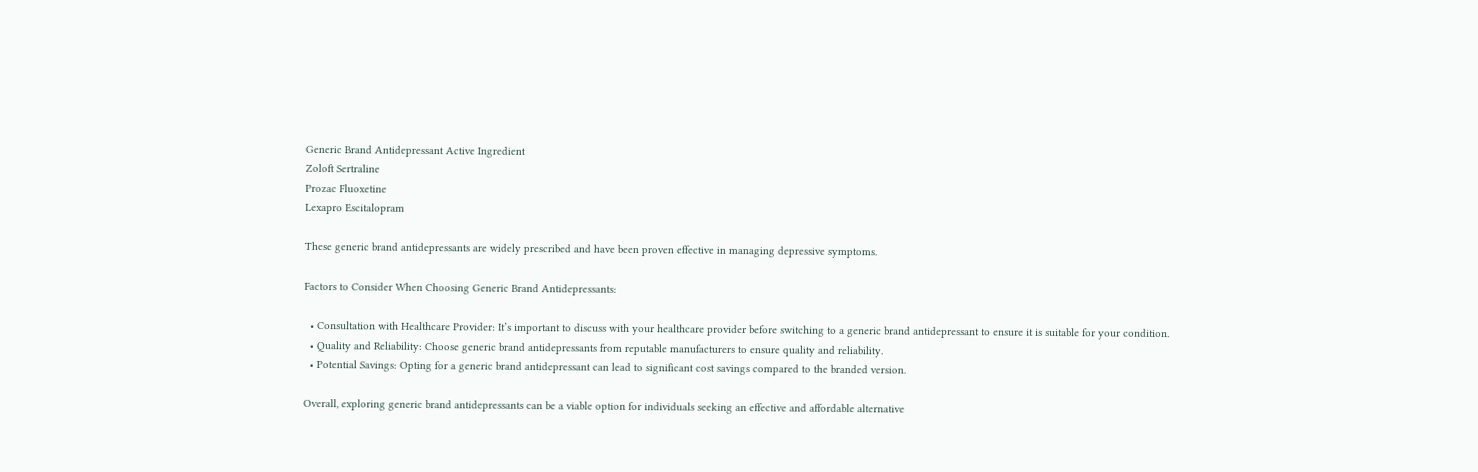Generic Brand Antidepressant Active Ingredient
Zoloft Sertraline
Prozac Fluoxetine
Lexapro Escitalopram

These generic brand antidepressants are widely prescribed and have been proven effective in managing depressive symptoms.

Factors to Consider When Choosing Generic Brand Antidepressants:

  • Consultation with Healthcare Provider: It’s important to discuss with your healthcare provider before switching to a generic brand antidepressant to ensure it is suitable for your condition.
  • Quality and Reliability: Choose generic brand antidepressants from reputable manufacturers to ensure quality and reliability.
  • Potential Savings: Opting for a generic brand antidepressant can lead to significant cost savings compared to the branded version.

Overall, exploring generic brand antidepressants can be a viable option for individuals seeking an effective and affordable alternative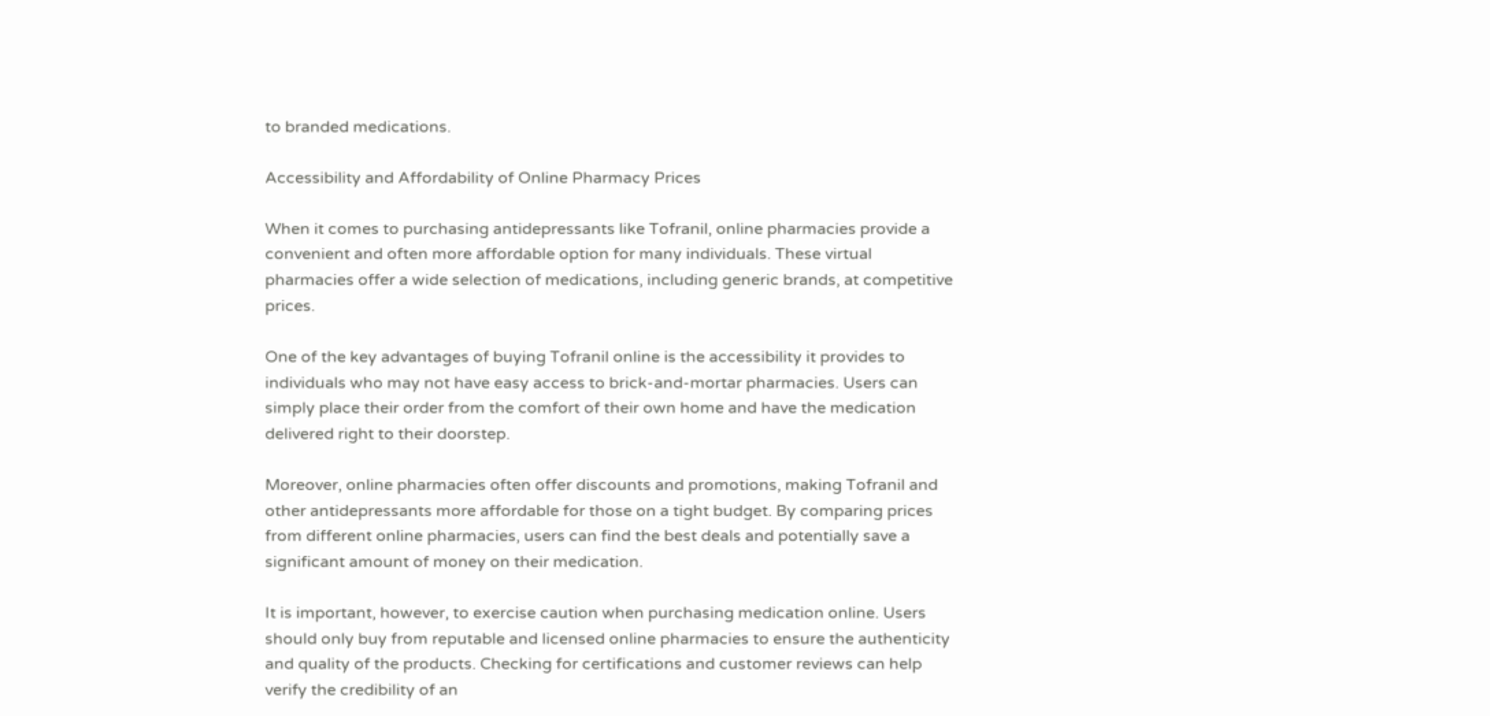to branded medications.

Accessibility and Affordability of Online Pharmacy Prices

When it comes to purchasing antidepressants like Tofranil, online pharmacies provide a convenient and often more affordable option for many individuals. These virtual pharmacies offer a wide selection of medications, including generic brands, at competitive prices.

One of the key advantages of buying Tofranil online is the accessibility it provides to individuals who may not have easy access to brick-and-mortar pharmacies. Users can simply place their order from the comfort of their own home and have the medication delivered right to their doorstep.

Moreover, online pharmacies often offer discounts and promotions, making Tofranil and other antidepressants more affordable for those on a tight budget. By comparing prices from different online pharmacies, users can find the best deals and potentially save a significant amount of money on their medication.

It is important, however, to exercise caution when purchasing medication online. Users should only buy from reputable and licensed online pharmacies to ensure the authenticity and quality of the products. Checking for certifications and customer reviews can help verify the credibility of an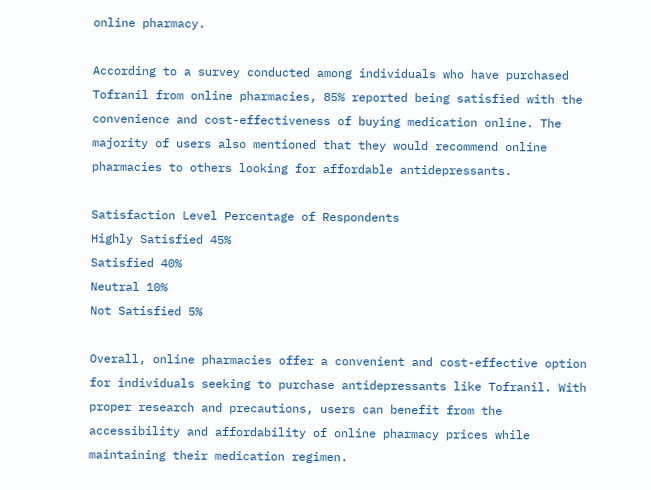online pharmacy.

According to a survey conducted among individuals who have purchased Tofranil from online pharmacies, 85% reported being satisfied with the convenience and cost-effectiveness of buying medication online. The majority of users also mentioned that they would recommend online pharmacies to others looking for affordable antidepressants.

Satisfaction Level Percentage of Respondents
Highly Satisfied 45%
Satisfied 40%
Neutral 10%
Not Satisfied 5%

Overall, online pharmacies offer a convenient and cost-effective option for individuals seeking to purchase antidepressants like Tofranil. With proper research and precautions, users can benefit from the accessibility and affordability of online pharmacy prices while maintaining their medication regimen.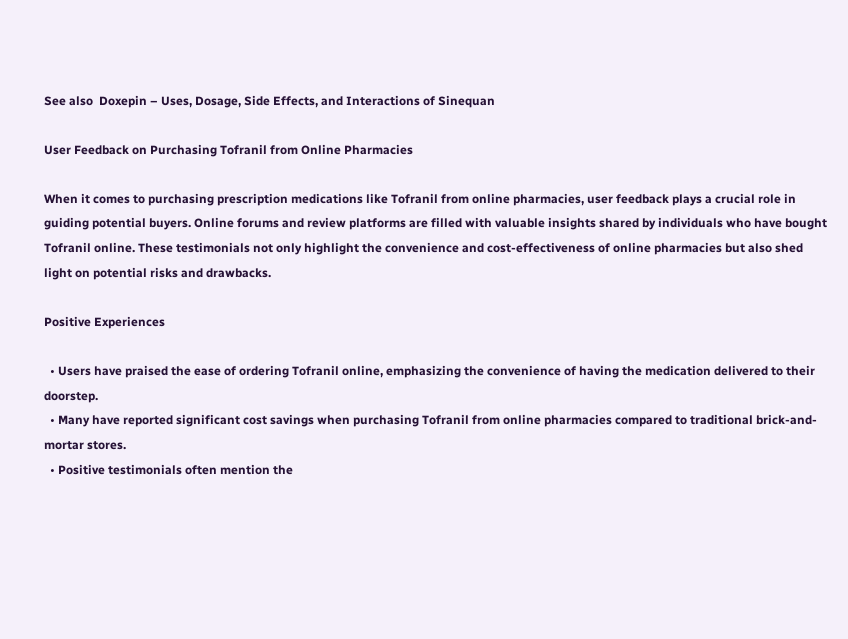See also  Doxepin – Uses, Dosage, Side Effects, and Interactions of Sinequan

User Feedback on Purchasing Tofranil from Online Pharmacies

When it comes to purchasing prescription medications like Tofranil from online pharmacies, user feedback plays a crucial role in guiding potential buyers. Online forums and review platforms are filled with valuable insights shared by individuals who have bought Tofranil online. These testimonials not only highlight the convenience and cost-effectiveness of online pharmacies but also shed light on potential risks and drawbacks.

Positive Experiences

  • Users have praised the ease of ordering Tofranil online, emphasizing the convenience of having the medication delivered to their doorstep.
  • Many have reported significant cost savings when purchasing Tofranil from online pharmacies compared to traditional brick-and-mortar stores.
  • Positive testimonials often mention the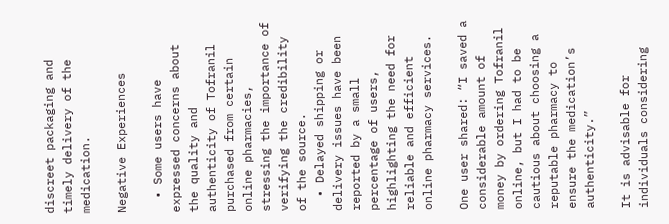discreet packaging and timely delivery of the medication.

Negative Experiences

  • Some users have expressed concerns about the quality and authenticity of Tofranil purchased from certain online pharmacies, stressing the importance of verifying the credibility of the source.
  • Delayed shipping or delivery issues have been reported by a small percentage of users, highlighting the need for reliable and efficient online pharmacy services.

One user shared: “I saved a considerable amount of money by ordering Tofranil online, but I had to be cautious about choosing a reputable pharmacy to ensure the medication’s authenticity.”

It is advisable for individuals considering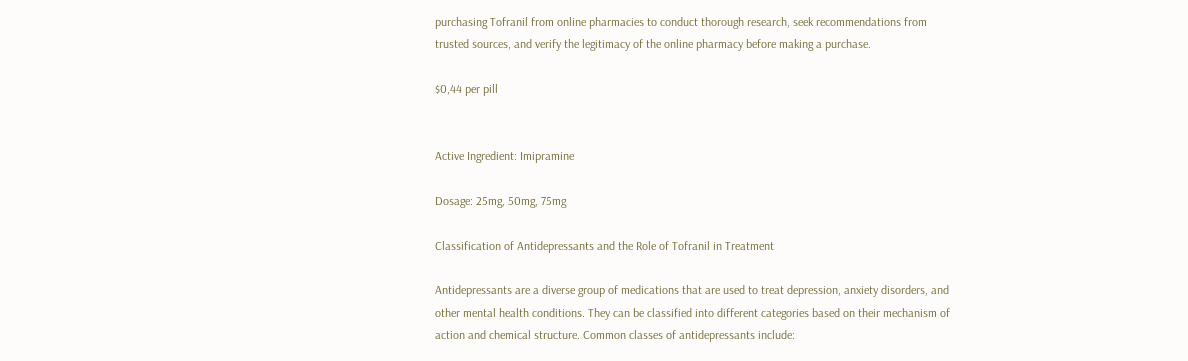purchasing Tofranil from online pharmacies to conduct thorough research, seek recommendations from trusted sources, and verify the legitimacy of the online pharmacy before making a purchase.

$0,44 per pill


Active Ingredient: Imipramine

Dosage: 25mg, 50mg, 75mg

Classification of Antidepressants and the Role of Tofranil in Treatment

Antidepressants are a diverse group of medications that are used to treat depression, anxiety disorders, and other mental health conditions. They can be classified into different categories based on their mechanism of action and chemical structure. Common classes of antidepressants include: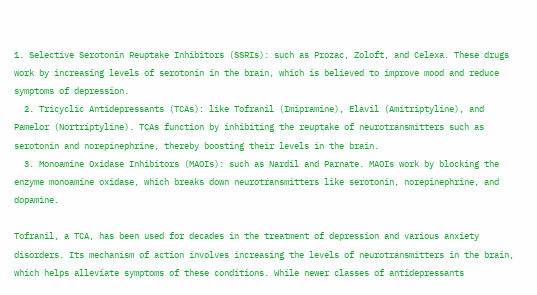1. Selective Serotonin Reuptake Inhibitors (SSRIs): such as Prozac, Zoloft, and Celexa. These drugs work by increasing levels of serotonin in the brain, which is believed to improve mood and reduce symptoms of depression.
  2. Tricyclic Antidepressants (TCAs): like Tofranil (Imipramine), Elavil (Amitriptyline), and Pamelor (Nortriptyline). TCAs function by inhibiting the reuptake of neurotransmitters such as serotonin and norepinephrine, thereby boosting their levels in the brain.
  3. Monoamine Oxidase Inhibitors (MAOIs): such as Nardil and Parnate. MAOIs work by blocking the enzyme monoamine oxidase, which breaks down neurotransmitters like serotonin, norepinephrine, and dopamine.

Tofranil, a TCA, has been used for decades in the treatment of depression and various anxiety disorders. Its mechanism of action involves increasing the levels of neurotransmitters in the brain, which helps alleviate symptoms of these conditions. While newer classes of antidepressants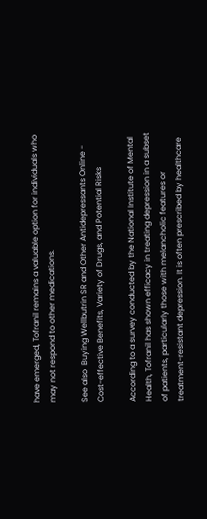have emerged, Tofranil remains a valuable option for individuals who may not respond to other medications.

See also  Buying Wellbutrin SR and Other Antidepressants Online - Cost-effective Benefits, Variety of Drugs, and Potential Risks

According to a survey conducted by the National Institute of Mental Health, Tofranil has shown efficacy in treating depression in a subset of patients, particularly those with melancholic features or treatment-resistant depression. It is often prescribed by healthcare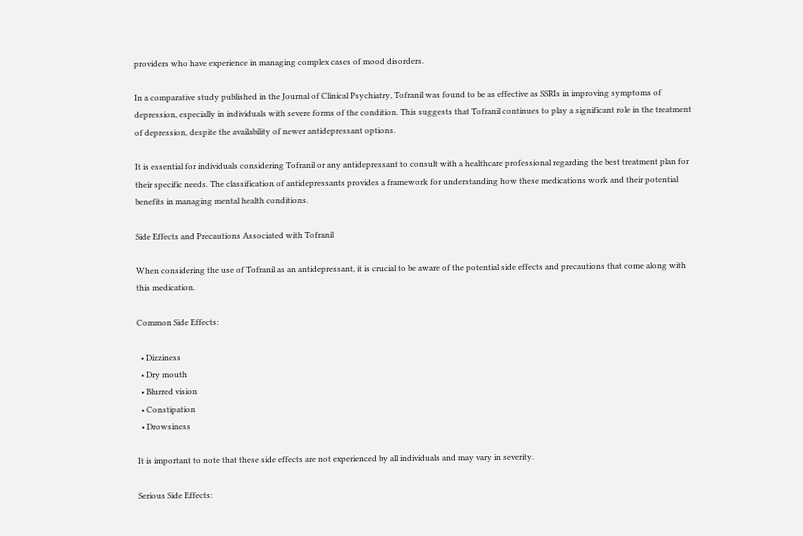providers who have experience in managing complex cases of mood disorders.

In a comparative study published in the Journal of Clinical Psychiatry, Tofranil was found to be as effective as SSRIs in improving symptoms of depression, especially in individuals with severe forms of the condition. This suggests that Tofranil continues to play a significant role in the treatment of depression, despite the availability of newer antidepressant options.

It is essential for individuals considering Tofranil or any antidepressant to consult with a healthcare professional regarding the best treatment plan for their specific needs. The classification of antidepressants provides a framework for understanding how these medications work and their potential benefits in managing mental health conditions.

Side Effects and Precautions Associated with Tofranil

When considering the use of Tofranil as an antidepressant, it is crucial to be aware of the potential side effects and precautions that come along with this medication.

Common Side Effects:

  • Dizziness
  • Dry mouth
  • Blurred vision
  • Constipation
  • Drowsiness

It is important to note that these side effects are not experienced by all individuals and may vary in severity.

Serious Side Effects: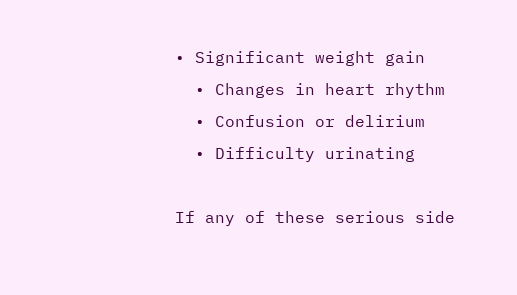• Significant weight gain
  • Changes in heart rhythm
  • Confusion or delirium
  • Difficulty urinating

If any of these serious side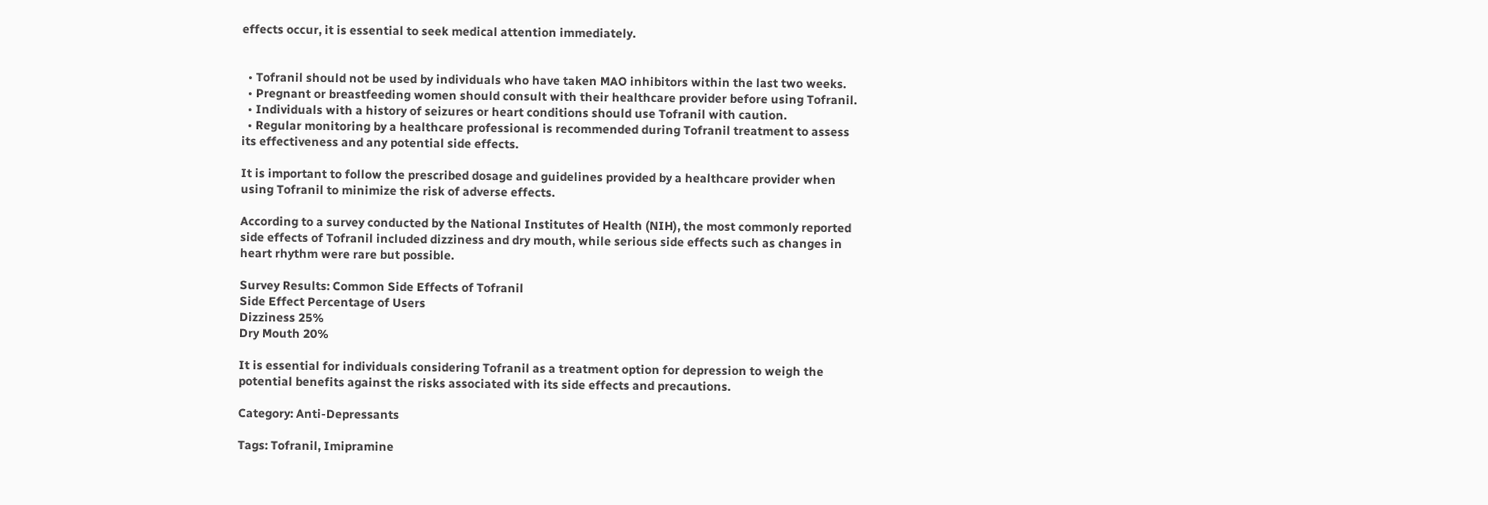effects occur, it is essential to seek medical attention immediately.


  • Tofranil should not be used by individuals who have taken MAO inhibitors within the last two weeks.
  • Pregnant or breastfeeding women should consult with their healthcare provider before using Tofranil.
  • Individuals with a history of seizures or heart conditions should use Tofranil with caution.
  • Regular monitoring by a healthcare professional is recommended during Tofranil treatment to assess its effectiveness and any potential side effects.

It is important to follow the prescribed dosage and guidelines provided by a healthcare provider when using Tofranil to minimize the risk of adverse effects.

According to a survey conducted by the National Institutes of Health (NIH), the most commonly reported side effects of Tofranil included dizziness and dry mouth, while serious side effects such as changes in heart rhythm were rare but possible.

Survey Results: Common Side Effects of Tofranil
Side Effect Percentage of Users
Dizziness 25%
Dry Mouth 20%

It is essential for individuals considering Tofranil as a treatment option for depression to weigh the potential benefits against the risks associated with its side effects and precautions.

Category: Anti-Depressants

Tags: Tofranil, Imipramine